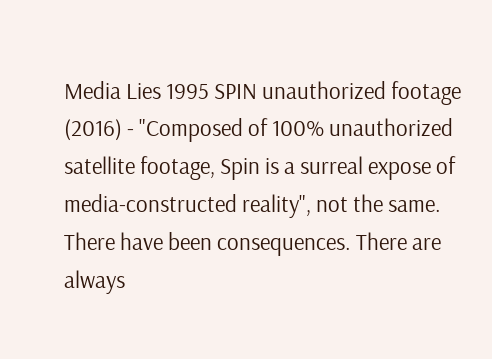Media Lies 1995 SPIN unauthorized footage (2016) - "Composed of 100% unauthorized satellite footage, Spin is a surreal expose of media-constructed reality", not the same. There have been consequences. There are always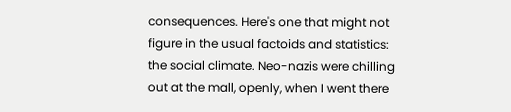consequences. Here's one that might not figure in the usual factoids and statistics: the social climate. Neo-nazis were chilling out at the mall, openly, when I went there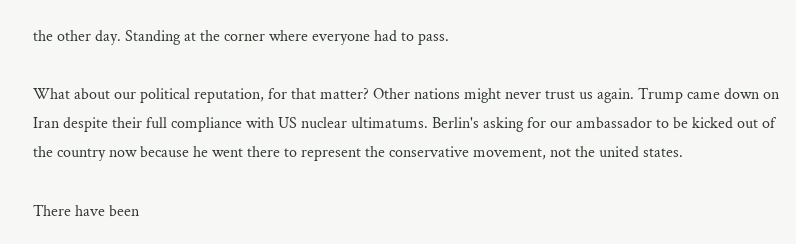the other day. Standing at the corner where everyone had to pass.

What about our political reputation, for that matter? Other nations might never trust us again. Trump came down on Iran despite their full compliance with US nuclear ultimatums. Berlin's asking for our ambassador to be kicked out of the country now because he went there to represent the conservative movement, not the united states.

There have been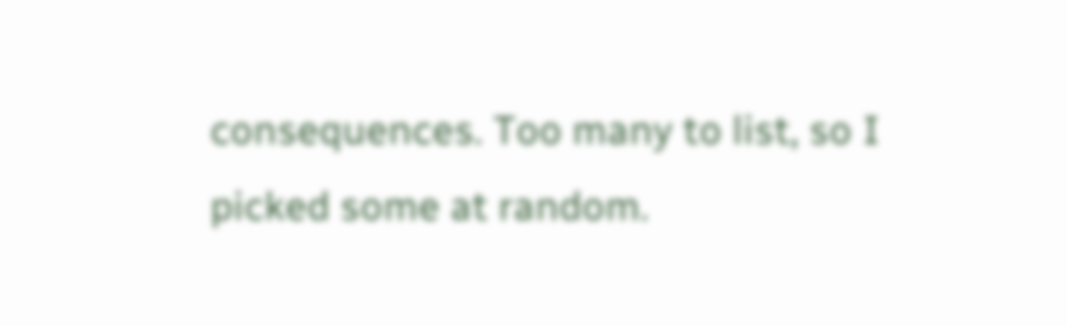consequences. Too many to list, so I picked some at random.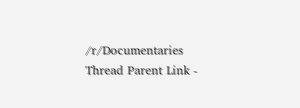/r/Documentaries Thread Parent Link -